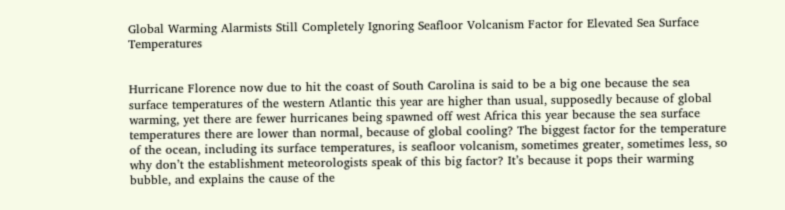Global Warming Alarmists Still Completely Ignoring Seafloor Volcanism Factor for Elevated Sea Surface Temperatures


Hurricane Florence now due to hit the coast of South Carolina is said to be a big one because the sea surface temperatures of the western Atlantic this year are higher than usual, supposedly because of global warming, yet there are fewer hurricanes being spawned off west Africa this year because the sea surface temperatures there are lower than normal, because of global cooling? The biggest factor for the temperature of the ocean, including its surface temperatures, is seafloor volcanism, sometimes greater, sometimes less, so why don’t the establishment meteorologists speak of this big factor? It’s because it pops their warming bubble, and explains the cause of the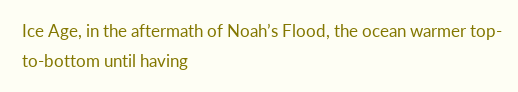Ice Age, in the aftermath of Noah’s Flood, the ocean warmer top-to-bottom until having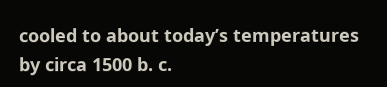cooled to about today’s temperatures by circa 1500 b. c.